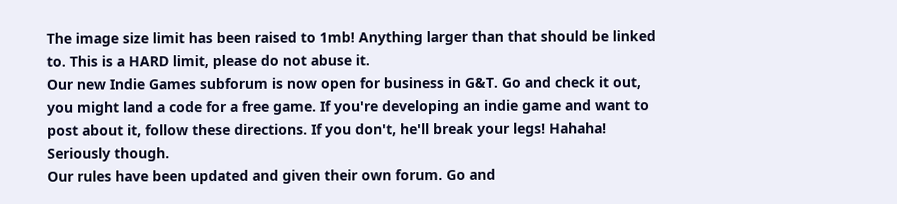The image size limit has been raised to 1mb! Anything larger than that should be linked to. This is a HARD limit, please do not abuse it.
Our new Indie Games subforum is now open for business in G&T. Go and check it out, you might land a code for a free game. If you're developing an indie game and want to post about it, follow these directions. If you don't, he'll break your legs! Hahaha! Seriously though.
Our rules have been updated and given their own forum. Go and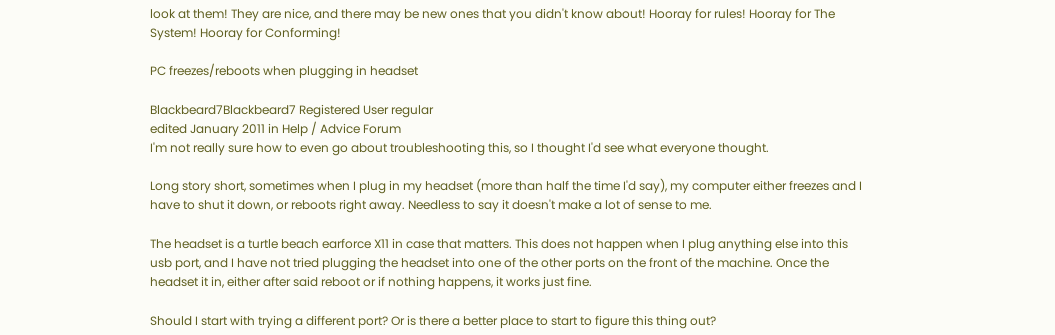look at them! They are nice, and there may be new ones that you didn't know about! Hooray for rules! Hooray for The System! Hooray for Conforming!

PC freezes/reboots when plugging in headset

Blackbeard7Blackbeard7 Registered User regular
edited January 2011 in Help / Advice Forum
I'm not really sure how to even go about troubleshooting this, so I thought I'd see what everyone thought.

Long story short, sometimes when I plug in my headset (more than half the time I'd say), my computer either freezes and I have to shut it down, or reboots right away. Needless to say it doesn't make a lot of sense to me.

The headset is a turtle beach earforce X11 in case that matters. This does not happen when I plug anything else into this usb port, and I have not tried plugging the headset into one of the other ports on the front of the machine. Once the headset it in, either after said reboot or if nothing happens, it works just fine.

Should I start with trying a different port? Or is there a better place to start to figure this thing out?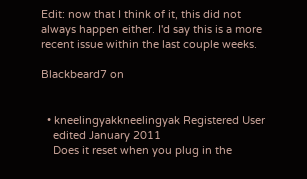Edit: now that I think of it, this did not always happen either. I'd say this is a more recent issue within the last couple weeks.

Blackbeard7 on


  • kneelingyakkneelingyak Registered User
    edited January 2011
    Does it reset when you plug in the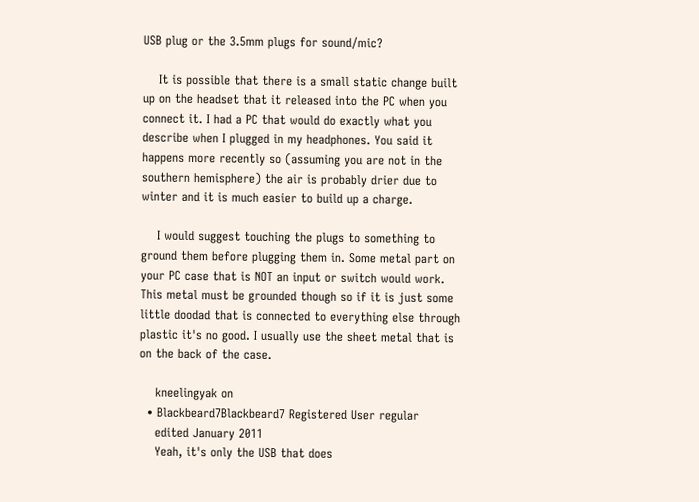USB plug or the 3.5mm plugs for sound/mic?

    It is possible that there is a small static change built up on the headset that it released into the PC when you connect it. I had a PC that would do exactly what you describe when I plugged in my headphones. You said it happens more recently so (assuming you are not in the southern hemisphere) the air is probably drier due to winter and it is much easier to build up a charge.

    I would suggest touching the plugs to something to ground them before plugging them in. Some metal part on your PC case that is NOT an input or switch would work. This metal must be grounded though so if it is just some little doodad that is connected to everything else through plastic it's no good. I usually use the sheet metal that is on the back of the case.

    kneelingyak on
  • Blackbeard7Blackbeard7 Registered User regular
    edited January 2011
    Yeah, it's only the USB that does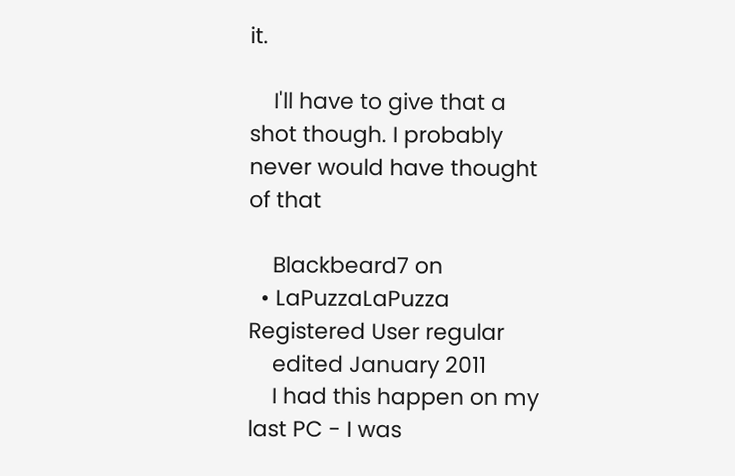it.

    I'll have to give that a shot though. I probably never would have thought of that

    Blackbeard7 on
  • LaPuzzaLaPuzza Registered User regular
    edited January 2011
    I had this happen on my last PC - I was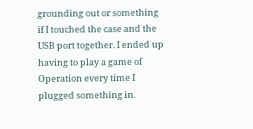grounding out or something if I touched the case and the USB port together. I ended up having to play a game of Operation every time I plugged something in.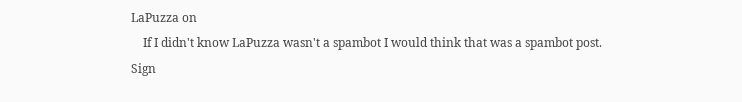LaPuzza on
    If I didn't know LaPuzza wasn't a spambot I would think that was a spambot post.
Sign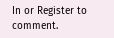In or Register to comment.